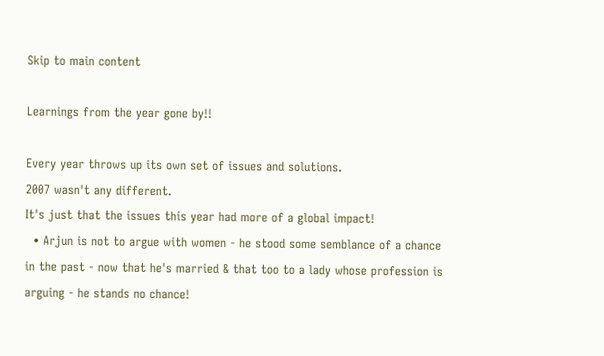Skip to main content

Learnings from the year gone by!!

Every year throws up its own set of issues and solutions.
2007 wasn't any different.
It's just that the issues this year had more of a global impact!
  • Arjun is not to argue with women - he stood some semblance of a chance in the past - now that he's married & that too to a lady whose profession is arguing - he stands no chance!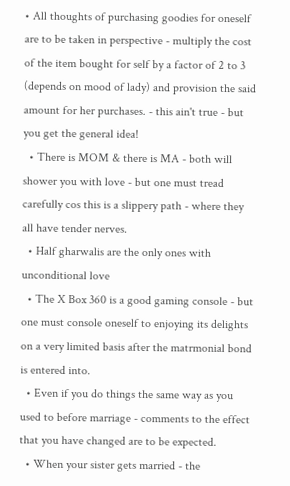• All thoughts of purchasing goodies for oneself are to be taken in perspective - multiply the cost of the item bought for self by a factor of 2 to 3 (depends on mood of lady) and provision the said amount for her purchases. - this ain't true - but you get the general idea!
  • There is MOM & there is MA - both will shower you with love - but one must tread carefully cos this is a slippery path - where they all have tender nerves.
  • Half gharwalis are the only ones with unconditional love
  • The X Box 360 is a good gaming console - but one must console oneself to enjoying its delights on a very limited basis after the matrmonial bond is entered into.
  • Even if you do things the same way as you used to before marriage - comments to the effect that you have changed are to be expected.
  • When your sister gets married - the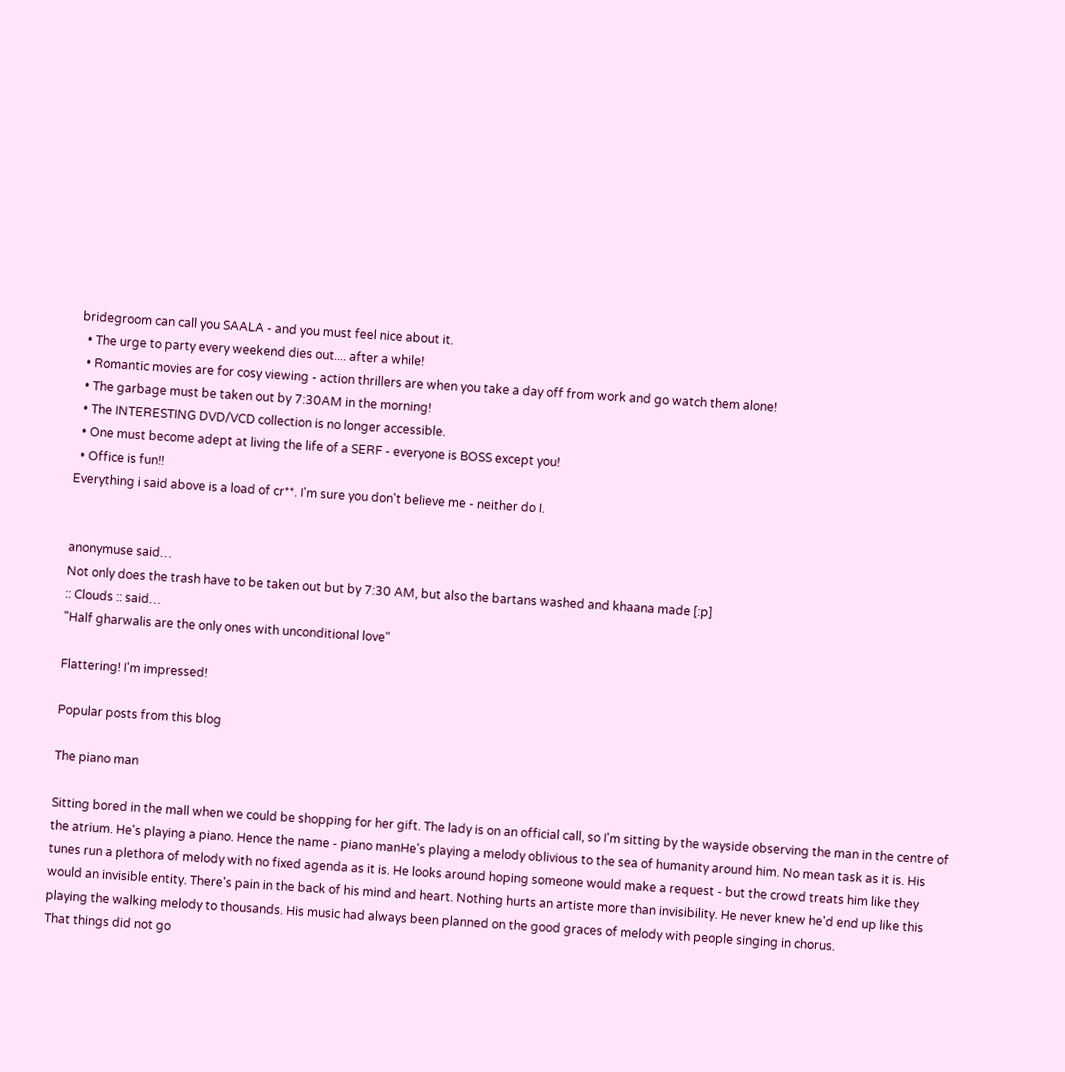bridegroom can call you SAALA - and you must feel nice about it.
  • The urge to party every weekend dies out.... after a while!
  • Romantic movies are for cosy viewing - action thrillers are when you take a day off from work and go watch them alone!
  • The garbage must be taken out by 7:30AM in the morning!
  • The INTERESTING DVD/VCD collection is no longer accessible.
  • One must become adept at living the life of a SERF - everyone is BOSS except you!
  • Office is fun!!
Everything i said above is a load of cr**. I'm sure you don't believe me - neither do I.


anonymuse said…
Not only does the trash have to be taken out but by 7:30 AM, but also the bartans washed and khaana made [:p]
:: Clouds :: said…
"Half gharwalis are the only ones with unconditional love"

Flattering! I'm impressed!

Popular posts from this blog

The piano man

Sitting bored in the mall when we could be shopping for her gift. The lady is on an official call, so I'm sitting by the wayside observing the man in the centre of the atrium. He's playing a piano. Hence the name - piano manHe's playing a melody oblivious to the sea of humanity around him. No mean task as it is. His tunes run a plethora of melody with no fixed agenda as it is. He looks around hoping someone would make a request - but the crowd treats him like they would an invisible entity. There's pain in the back of his mind and heart. Nothing hurts an artiste more than invisibility. He never knew he'd end up like this playing the walking melody to thousands. His music had always been planned on the good graces of melody with people singing in chorus.
That things did not go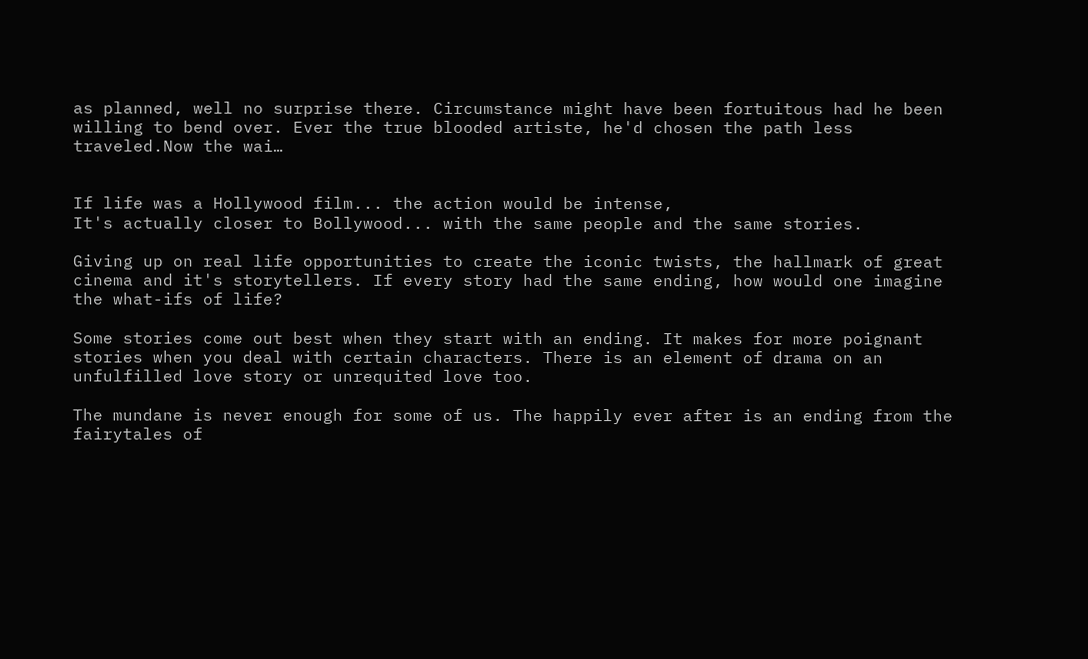as planned, well no surprise there. Circumstance might have been fortuitous had he been willing to bend over. Ever the true blooded artiste, he'd chosen the path less traveled.Now the wai…


If life was a Hollywood film... the action would be intense,
It's actually closer to Bollywood... with the same people and the same stories.

Giving up on real life opportunities to create the iconic twists, the hallmark of great cinema and it's storytellers. If every story had the same ending, how would one imagine the what-ifs of life?

Some stories come out best when they start with an ending. It makes for more poignant stories when you deal with certain characters. There is an element of drama on an unfulfilled love story or unrequited love too.

The mundane is never enough for some of us. The happily ever after is an ending from the fairytales of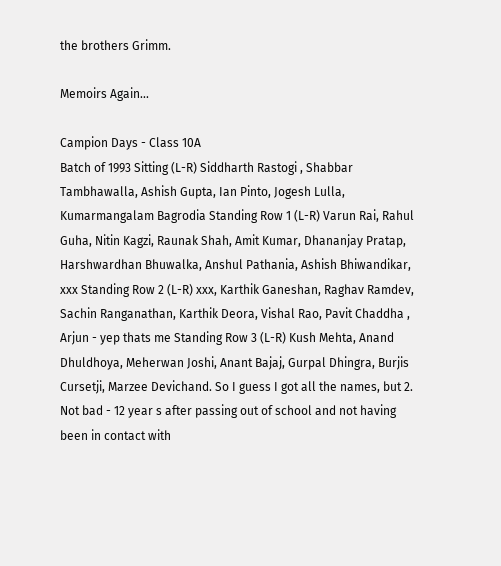the brothers Grimm.

Memoirs Again...

Campion Days - Class 10A
Batch of 1993 Sitting (L-R) Siddharth Rastogi , Shabbar Tambhawalla, Ashish Gupta, Ian Pinto, Jogesh Lulla, Kumarmangalam Bagrodia Standing Row 1 (L-R) Varun Rai, Rahul Guha, Nitin Kagzi, Raunak Shah, Amit Kumar, Dhananjay Pratap, Harshwardhan Bhuwalka, Anshul Pathania, Ashish Bhiwandikar, xxx Standing Row 2 (L-R) xxx, Karthik Ganeshan, Raghav Ramdev, Sachin Ranganathan, Karthik Deora, Vishal Rao, Pavit Chaddha , Arjun - yep thats me Standing Row 3 (L-R) Kush Mehta, Anand Dhuldhoya, Meherwan Joshi, Anant Bajaj, Gurpal Dhingra, Burjis Cursetji, Marzee Devichand. So I guess I got all the names, but 2. Not bad - 12 year s after passing out of school and not having been in contact with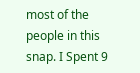most of the people in this snap. I Spent 9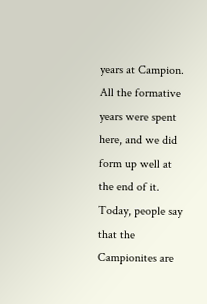years at Campion. All the formative years were spent here, and we did form up well at the end of it. Today, people say that the Campionites are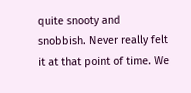quite snooty and snobbish. Never really felt it at that point of time. We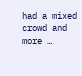had a mixed crowd and more …